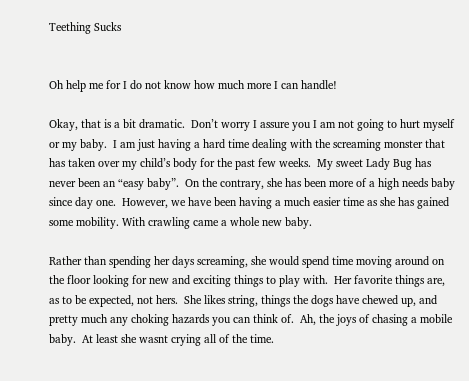Teething Sucks


Oh help me for I do not know how much more I can handle!

Okay, that is a bit dramatic.  Don’t worry I assure you I am not going to hurt myself or my baby.  I am just having a hard time dealing with the screaming monster that has taken over my child’s body for the past few weeks.  My sweet Lady Bug has never been an “easy baby”.  On the contrary, she has been more of a high needs baby since day one.  However, we have been having a much easier time as she has gained some mobility. With crawling came a whole new baby.

Rather than spending her days screaming, she would spend time moving around on the floor looking for new and exciting things to play with.  Her favorite things are, as to be expected, not hers.  She likes string, things the dogs have chewed up, and pretty much any choking hazards you can think of.  Ah, the joys of chasing a mobile baby.  At least she wasnt crying all of the time.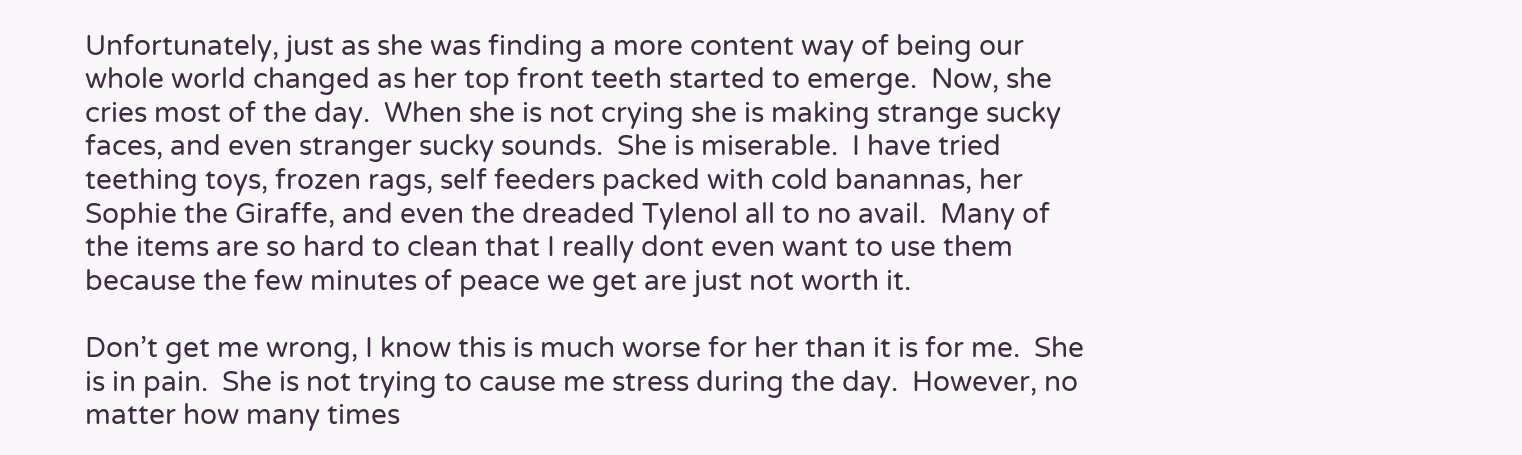Unfortunately, just as she was finding a more content way of being our whole world changed as her top front teeth started to emerge.  Now, she cries most of the day.  When she is not crying she is making strange sucky faces, and even stranger sucky sounds.  She is miserable.  I have tried teething toys, frozen rags, self feeders packed with cold banannas, her Sophie the Giraffe, and even the dreaded Tylenol all to no avail.  Many of the items are so hard to clean that I really dont even want to use them because the few minutes of peace we get are just not worth it.

Don’t get me wrong, I know this is much worse for her than it is for me.  She is in pain.  She is not trying to cause me stress during the day.  However, no matter how many times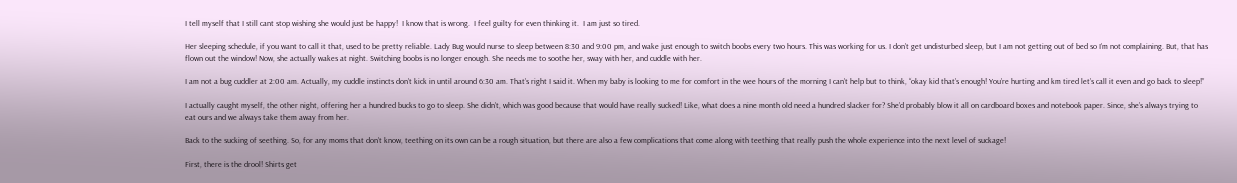I tell myself that I still cant stop wishing she would just be happy!  I know that is wrong.  I feel guilty for even thinking it.  I am just so tired.

Her sleeping schedule, if you want to call it that, used to be pretty reliable. Lady Bug would nurse to sleep between 8:30 and 9:00 pm, and wake just enough to switch boobs every two hours. This was working for us. I don’t get undisturbed sleep, but I am not getting out of bed so I’m not complaining. But, that has flown out the window! Now, she actually wakes at night. Switching boobs is no longer enough. She needs me to soothe her, sway with her, and cuddle with her.

I am not a bug cuddler at 2:00 am. Actually, my cuddle instincts don’t kick in until around 6:30 am. That’s right I said it. When my baby is looking to me for comfort in the wee hours of the morning I can’t help but to think, “okay kid that’s enough! You’re hurting and km tired let’s call it even and go back to sleep!”

I actually caught myself, the other night, offering her a hundred bucks to go to sleep. She didn’t, which was good because that would have really sucked! Like, what does a nine month old need a hundred slacker for? She’d probably blow it all on cardboard boxes and notebook paper. Since, she’s always trying to eat ours and we always take them away from her.

Back to the sucking of seething. So, for any moms that don’t know, teething on its own can be a rough situation, but there are also a few complications that come along with teething that really push the whole experience into the next level of suckage!

First, there is the drool! Shirts get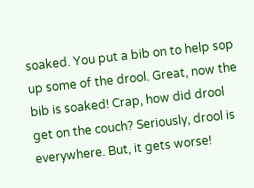soaked. You put a bib on to help sop up some of the drool. Great, now the bib is soaked! Crap, how did drool get on the couch? Seriously, drool is everywhere. But, it gets worse!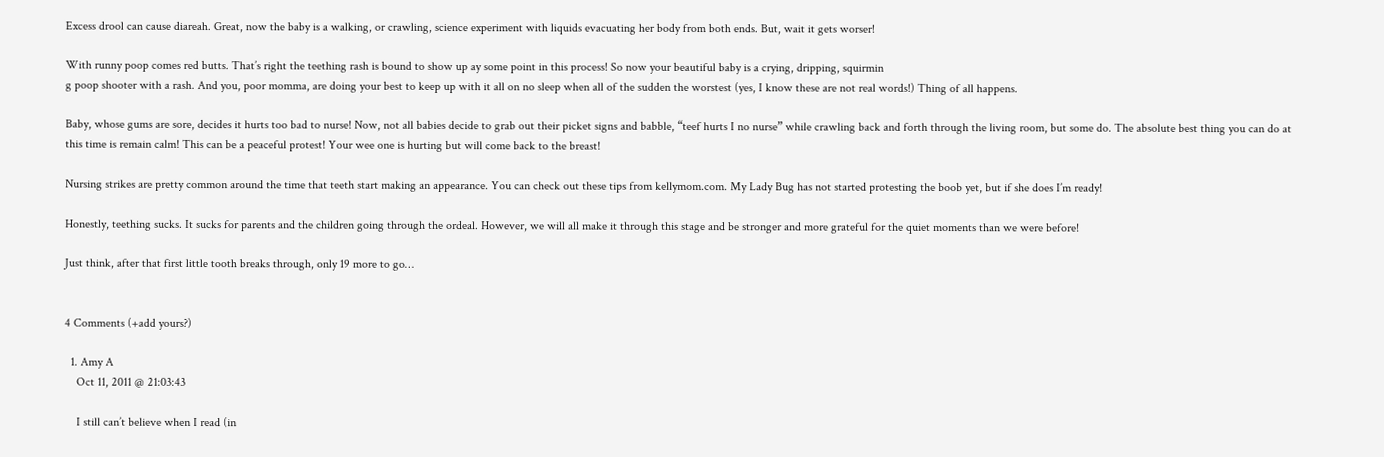Excess drool can cause diareah. Great, now the baby is a walking, or crawling, science experiment with liquids evacuating her body from both ends. But, wait it gets worser!

With runny poop comes red butts. That’s right the teething rash is bound to show up ay some point in this process! So now your beautiful baby is a crying, dripping, squirmin
g poop shooter with a rash. And you, poor momma, are doing your best to keep up with it all on no sleep when all of the sudden the worstest (yes, I know these are not real words!) Thing of all happens.

Baby, whose gums are sore, decides it hurts too bad to nurse! Now, not all babies decide to grab out their picket signs and babble, “teef hurts I no nurse” while crawling back and forth through the living room, but some do. The absolute best thing you can do at this time is remain calm! This can be a peaceful protest! Your wee one is hurting but will come back to the breast!

Nursing strikes are pretty common around the time that teeth start making an appearance. You can check out these tips from kellymom.com. My Lady Bug has not started protesting the boob yet, but if she does I’m ready!

Honestly, teething sucks. It sucks for parents and the children going through the ordeal. However, we will all make it through this stage and be stronger and more grateful for the quiet moments than we were before!

Just think, after that first little tooth breaks through, only 19 more to go…


4 Comments (+add yours?)

  1. Amy A
    Oct 11, 2011 @ 21:03:43

    I still can’t believe when I read (in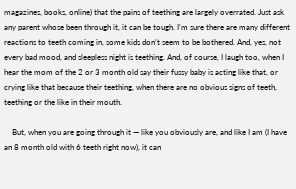magazines, books, online) that the pains of teething are largely overrated. Just ask any parent whose been through it, it can be tough. I’m sure there are many different reactions to teeth coming in, some kids don’t seem to be bothered. And, yes, not every bad mood, and sleepless night is teething. And, of course, I laugh too, when I hear the mom of the 2 or 3 month old say their fussy baby is acting like that, or crying like that because their teething, when there are no obvious signs of teeth, teething or the like in their mouth.

    But, when you are going through it — like you obviously are, and like I am (I have an 8 month old with 6 teeth right now), it can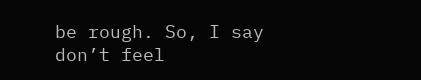be rough. So, I say don’t feel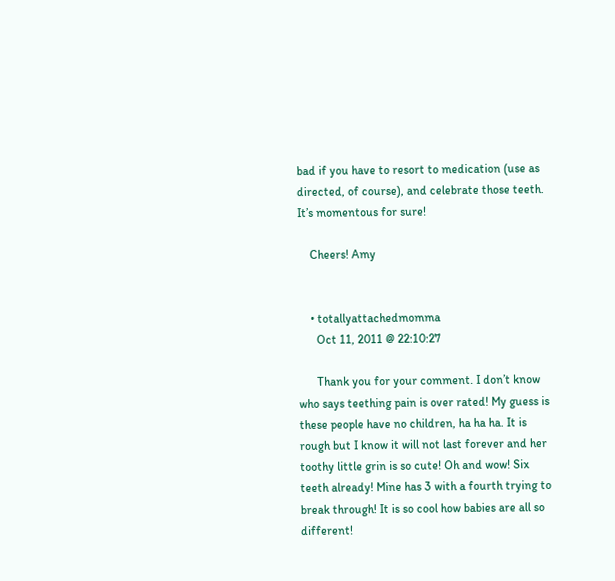bad if you have to resort to medication (use as directed, of course), and celebrate those teeth. It’s momentous for sure!

    Cheers! Amy


    • totallyattachedmomma
      Oct 11, 2011 @ 22:10:27

      Thank you for your comment. I don’t know who says teething pain is over rated! My guess is these people have no children, ha ha ha. It is rough but I know it will not last forever and her toothy little grin is so cute! Oh and wow! Six teeth already! Mine has 3 with a fourth trying to break through! It is so cool how babies are all so different!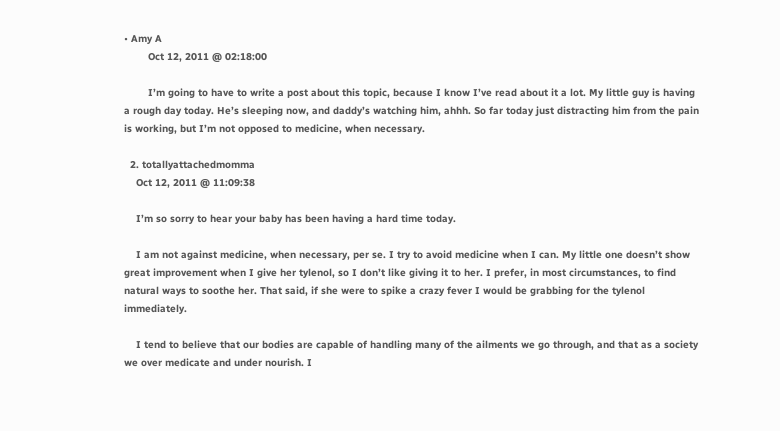• Amy A
        Oct 12, 2011 @ 02:18:00

        I’m going to have to write a post about this topic, because I know I’ve read about it a lot. My little guy is having a rough day today. He’s sleeping now, and daddy’s watching him, ahhh. So far today just distracting him from the pain is working, but I’m not opposed to medicine, when necessary.

  2. totallyattachedmomma
    Oct 12, 2011 @ 11:09:38

    I’m so sorry to hear your baby has been having a hard time today.

    I am not against medicine, when necessary, per se. I try to avoid medicine when I can. My little one doesn’t show great improvement when I give her tylenol, so I don’t like giving it to her. I prefer, in most circumstances, to find natural ways to soothe her. That said, if she were to spike a crazy fever I would be grabbing for the tylenol immediately.

    I tend to believe that our bodies are capable of handling many of the ailments we go through, and that as a society we over medicate and under nourish. I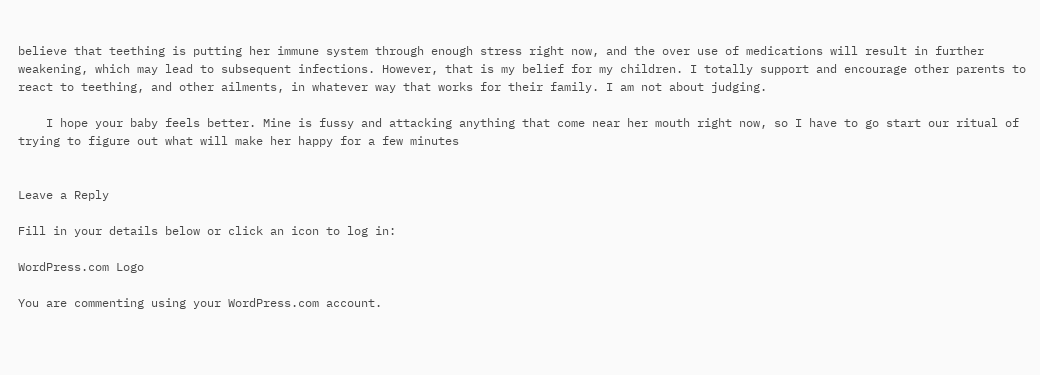believe that teething is putting her immune system through enough stress right now, and the over use of medications will result in further weakening, which may lead to subsequent infections. However, that is my belief for my children. I totally support and encourage other parents to react to teething, and other ailments, in whatever way that works for their family. I am not about judging.

    I hope your baby feels better. Mine is fussy and attacking anything that come near her mouth right now, so I have to go start our ritual of trying to figure out what will make her happy for a few minutes


Leave a Reply

Fill in your details below or click an icon to log in:

WordPress.com Logo

You are commenting using your WordPress.com account.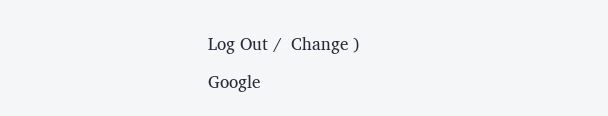Log Out /  Change )

Google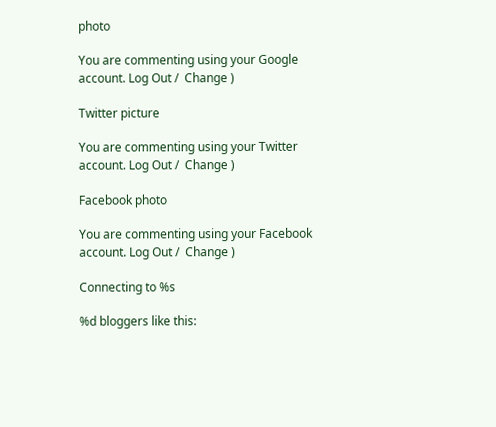photo

You are commenting using your Google account. Log Out /  Change )

Twitter picture

You are commenting using your Twitter account. Log Out /  Change )

Facebook photo

You are commenting using your Facebook account. Log Out /  Change )

Connecting to %s

%d bloggers like this: